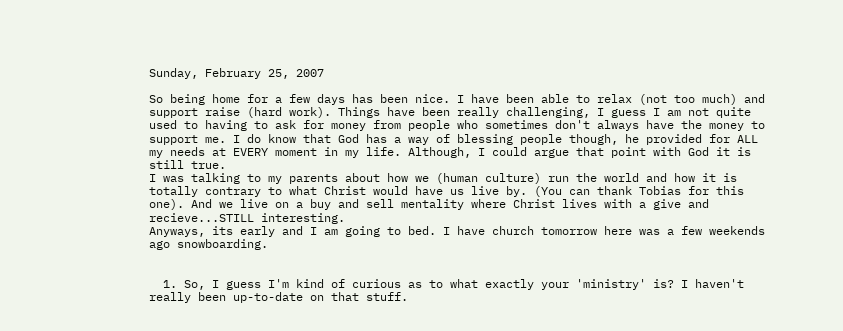Sunday, February 25, 2007

So being home for a few days has been nice. I have been able to relax (not too much) and support raise (hard work). Things have been really challenging, I guess I am not quite used to having to ask for money from people who sometimes don't always have the money to support me. I do know that God has a way of blessing people though, he provided for ALL my needs at EVERY moment in my life. Although, I could argue that point with God it is still true.
I was talking to my parents about how we (human culture) run the world and how it is totally contrary to what Christ would have us live by. (You can thank Tobias for this one). And we live on a buy and sell mentality where Christ lives with a give and recieve...STILL interesting.
Anyways, its early and I am going to bed. I have church tomorrow here was a few weekends ago snowboarding.


  1. So, I guess I'm kind of curious as to what exactly your 'ministry' is? I haven't really been up-to-date on that stuff.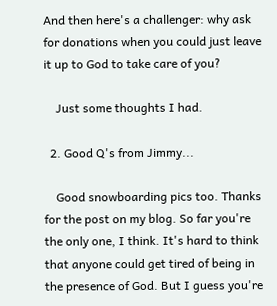And then here's a challenger: why ask for donations when you could just leave it up to God to take care of you?

    Just some thoughts I had.

  2. Good Q's from Jimmy...

    Good snowboarding pics too. Thanks for the post on my blog. So far you're the only one, I think. It's hard to think that anyone could get tired of being in the presence of God. But I guess you're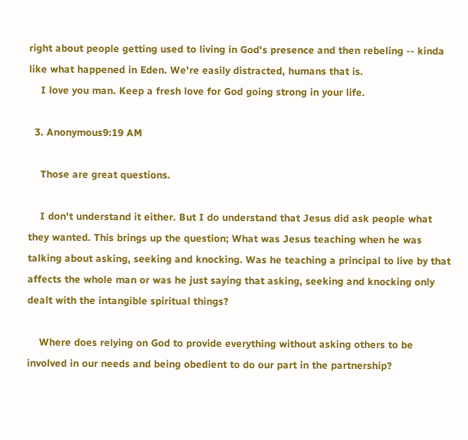right about people getting used to living in God's presence and then rebeling -- kinda like what happened in Eden. We're easily distracted, humans that is.
    I love you man. Keep a fresh love for God going strong in your life.

  3. Anonymous9:19 AM

    Those are great questions.

    I don't understand it either. But I do understand that Jesus did ask people what they wanted. This brings up the question; What was Jesus teaching when he was talking about asking, seeking and knocking. Was he teaching a principal to live by that affects the whole man or was he just saying that asking, seeking and knocking only dealt with the intangible spiritual things?

    Where does relying on God to provide everything without asking others to be involved in our needs and being obedient to do our part in the partnership?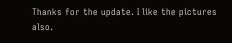Thanks for the update. I like the pictures also.